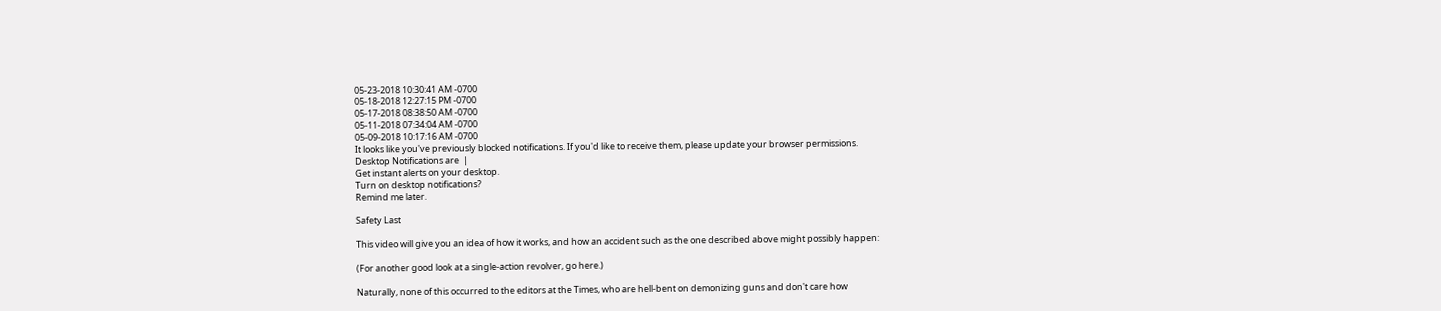05-23-2018 10:30:41 AM -0700
05-18-2018 12:27:15 PM -0700
05-17-2018 08:38:50 AM -0700
05-11-2018 07:34:04 AM -0700
05-09-2018 10:17:16 AM -0700
It looks like you've previously blocked notifications. If you'd like to receive them, please update your browser permissions.
Desktop Notifications are  |
Get instant alerts on your desktop.
Turn on desktop notifications?
Remind me later.

Safety Last

This video will give you an idea of how it works, and how an accident such as the one described above might possibly happen:

(For another good look at a single-action revolver, go here.)

Naturally, none of this occurred to the editors at the Times, who are hell-bent on demonizing guns and don't care how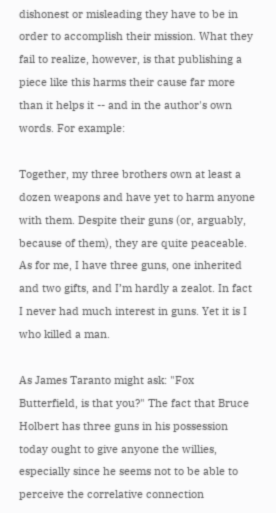dishonest or misleading they have to be in order to accomplish their mission. What they fail to realize, however, is that publishing a piece like this harms their cause far more than it helps it -- and in the author's own words. For example:

Together, my three brothers own at least a dozen weapons and have yet to harm anyone with them. Despite their guns (or, arguably, because of them), they are quite peaceable. As for me, I have three guns, one inherited and two gifts, and I’m hardly a zealot. In fact I never had much interest in guns. Yet it is I who killed a man.

As James Taranto might ask: "Fox Butterfield, is that you?" The fact that Bruce Holbert has three guns in his possession today ought to give anyone the willies, especially since he seems not to be able to perceive the correlative connection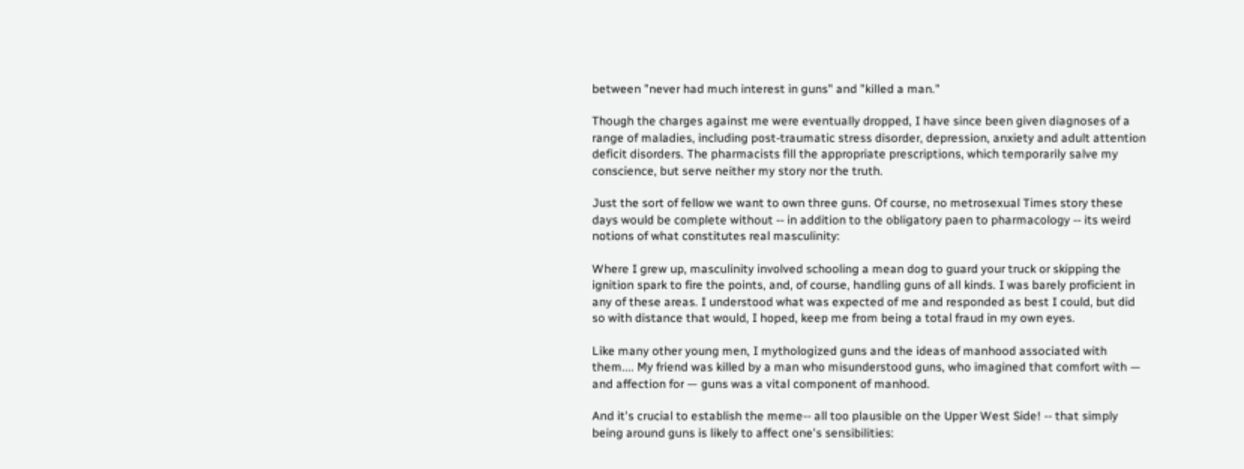between "never had much interest in guns" and "killed a man."

Though the charges against me were eventually dropped, I have since been given diagnoses of a range of maladies, including post-traumatic stress disorder, depression, anxiety and adult attention deficit disorders. The pharmacists fill the appropriate prescriptions, which temporarily salve my conscience, but serve neither my story nor the truth.

Just the sort of fellow we want to own three guns. Of course, no metrosexual Times story these days would be complete without -- in addition to the obligatory paen to pharmacology -- its weird notions of what constitutes real masculinity:

Where I grew up, masculinity involved schooling a mean dog to guard your truck or skipping the ignition spark to fire the points, and, of course, handling guns of all kinds. I was barely proficient in any of these areas. I understood what was expected of me and responded as best I could, but did so with distance that would, I hoped, keep me from being a total fraud in my own eyes.

Like many other young men, I mythologized guns and the ideas of manhood associated with them.... My friend was killed by a man who misunderstood guns, who imagined that comfort with — and affection for — guns was a vital component of manhood.

And it's crucial to establish the meme-- all too plausible on the Upper West Side! -- that simply being around guns is likely to affect one's sensibilities: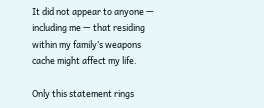It did not appear to anyone — including me — that residing within my family’s weapons cache might affect my life.

Only this statement rings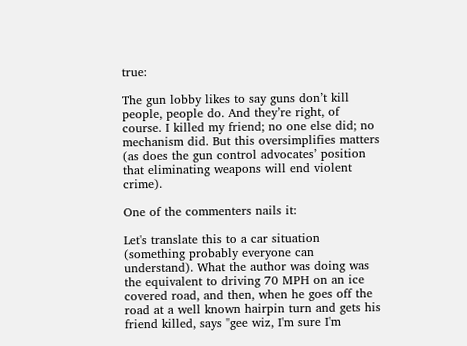true:

The gun lobby likes to say guns don’t kill people, people do. And they’re right, of course. I killed my friend; no one else did; no mechanism did. But this oversimplifies matters (as does the gun control advocates’ position that eliminating weapons will end violent crime).

One of the commenters nails it:

Let's translate this to a car situation (something probably everyone can understand). What the author was doing was the equivalent to driving 70 MPH on an ice covered road, and then, when he goes off the road at a well known hairpin turn and gets his friend killed, says "gee wiz, I'm sure I'm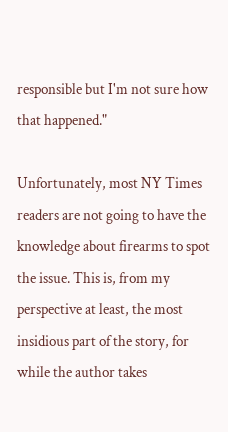responsible but I'm not sure how that happened."

Unfortunately, most NY Times readers are not going to have the knowledge about firearms to spot the issue. This is, from my perspective at least, the most insidious part of the story, for while the author takes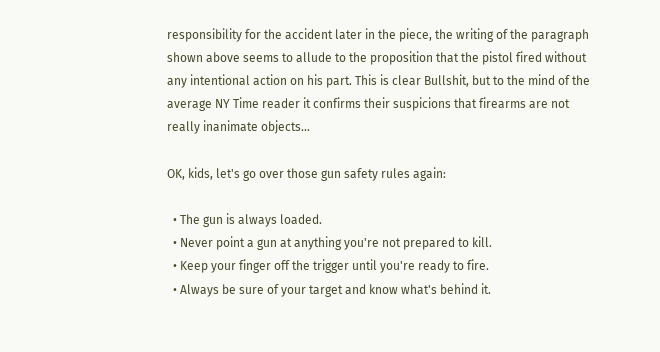responsibility for the accident later in the piece, the writing of the paragraph shown above seems to allude to the proposition that the pistol fired without any intentional action on his part. This is clear Bullshit, but to the mind of the average NY Time reader it confirms their suspicions that firearms are not really inanimate objects...

OK, kids, let's go over those gun safety rules again:

  • The gun is always loaded.
  • Never point a gun at anything you're not prepared to kill.
  • Keep your finger off the trigger until you're ready to fire.
  • Always be sure of your target and know what's behind it.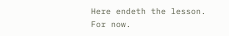Here endeth the lesson. For now.